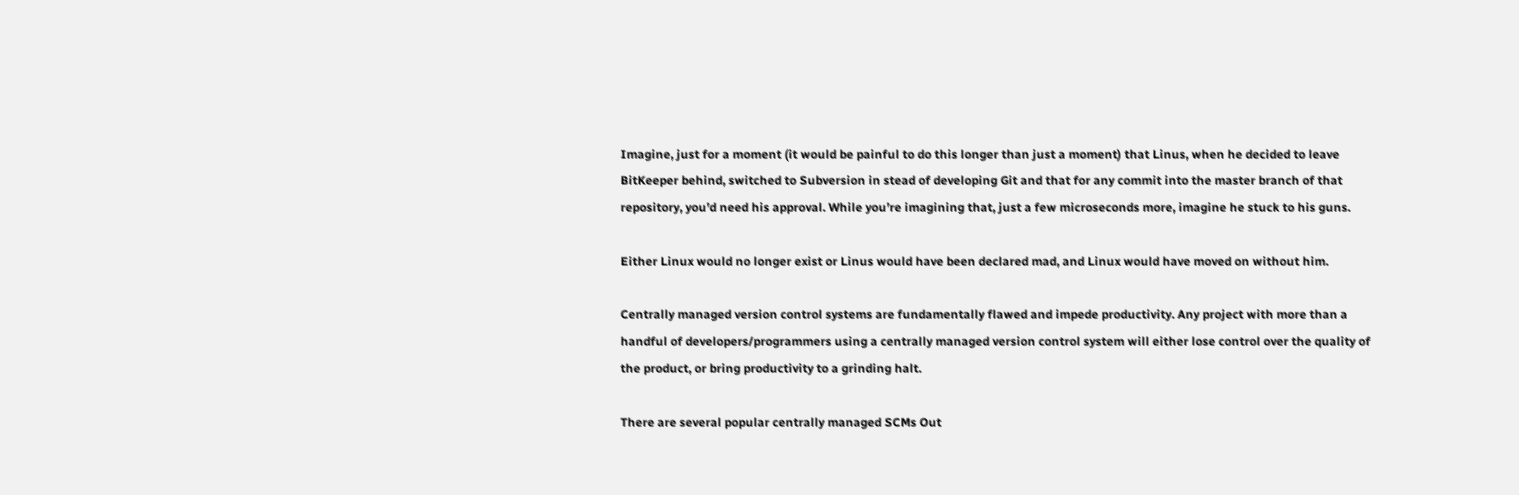Imagine, just for a moment (it would be painful to do this longer than just a moment) that Linus, when he decided to leave BitKeeper behind, switched to Subversion in stead of developing Git and that for any commit into the master branch of that repository, you’d need his approval. While you’re imagining that, just a few microseconds more, imagine he stuck to his guns.

Either Linux would no longer exist or Linus would have been declared mad, and Linux would have moved on without him.

Centrally managed version control systems are fundamentally flawed and impede productivity. Any project with more than a handful of developers/programmers using a centrally managed version control system will either lose control over the quality of the product, or bring productivity to a grinding halt.

There are several popular centrally managed SCMs Out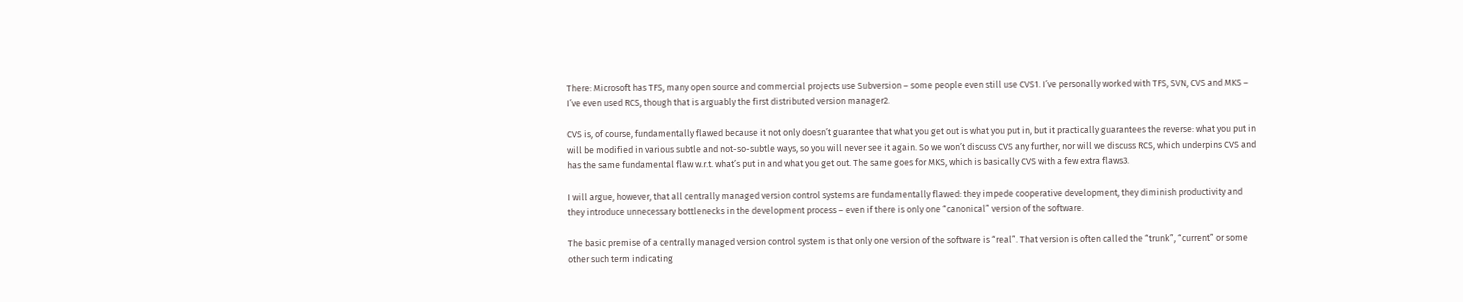There: Microsoft has TFS, many open source and commercial projects use Subversion – some people even still use CVS1. I’ve personally worked with TFS, SVN, CVS and MKS – I’ve even used RCS, though that is arguably the first distributed version manager2.

CVS is, of course, fundamentally flawed because it not only doesn’t guarantee that what you get out is what you put in, but it practically guarantees the reverse: what you put in will be modified in various subtle and not-so-subtle ways, so you will never see it again. So we won’t discuss CVS any further, nor will we discuss RCS, which underpins CVS and has the same fundamental flaw w.r.t. what’s put in and what you get out. The same goes for MKS, which is basically CVS with a few extra flaws3.

I will argue, however, that all centrally managed version control systems are fundamentally flawed: they impede cooperative development, they diminish productivity and they introduce unnecessary bottlenecks in the development process – even if there is only one “canonical” version of the software.

The basic premise of a centrally managed version control system is that only one version of the software is “real”. That version is often called the “trunk”, “current” or some other such term indicating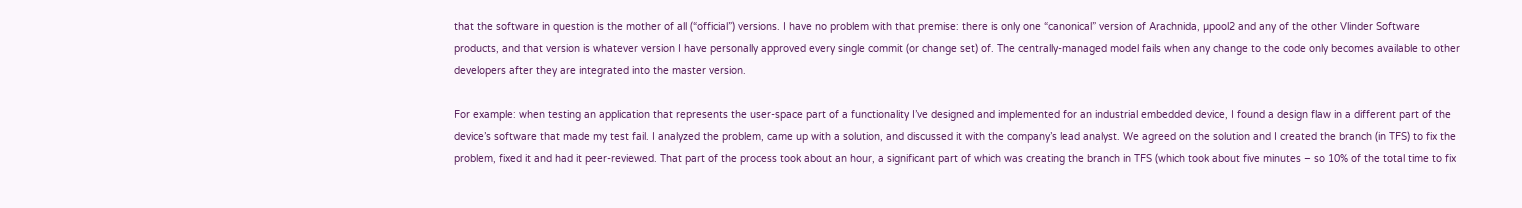that the software in question is the mother of all (“official”) versions. I have no problem with that premise: there is only one “canonical” version of Arachnida, µpool2 and any of the other Vlinder Software products, and that version is whatever version I have personally approved every single commit (or change set) of. The centrally-managed model fails when any change to the code only becomes available to other developers after they are integrated into the master version.

For example: when testing an application that represents the user-space part of a functionality I’ve designed and implemented for an industrial embedded device, I found a design flaw in a different part of the device’s software that made my test fail. I analyzed the problem, came up with a solution, and discussed it with the company’s lead analyst. We agreed on the solution and I created the branch (in TFS) to fix the problem, fixed it and had it peer-reviewed. That part of the process took about an hour, a significant part of which was creating the branch in TFS (which took about five minutes – so 10% of the total time to fix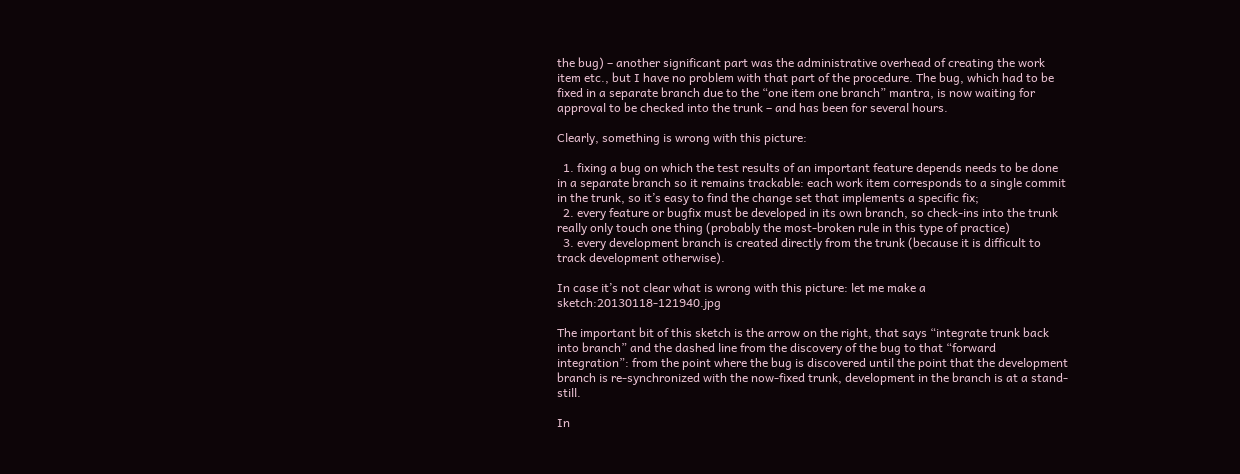the bug) – another significant part was the administrative overhead of creating the work item etc., but I have no problem with that part of the procedure. The bug, which had to be fixed in a separate branch due to the “one item one branch” mantra, is now waiting for approval to be checked into the trunk – and has been for several hours.

Clearly, something is wrong with this picture:

  1. fixing a bug on which the test results of an important feature depends needs to be done in a separate branch so it remains trackable: each work item corresponds to a single commit in the trunk, so it’s easy to find the change set that implements a specific fix;
  2. every feature or bugfix must be developed in its own branch, so check-ins into the trunk really only touch one thing (probably the most-broken rule in this type of practice)
  3. every development branch is created directly from the trunk (because it is difficult to track development otherwise).

In case it’s not clear what is wrong with this picture: let me make a sketch:20130118-121940.jpg

The important bit of this sketch is the arrow on the right, that says “integrate trunk back into branch” and the dashed line from the discovery of the bug to that “forward integration”: from the point where the bug is discovered until the point that the development branch is re-synchronized with the now-fixed trunk, development in the branch is at a stand-still.

In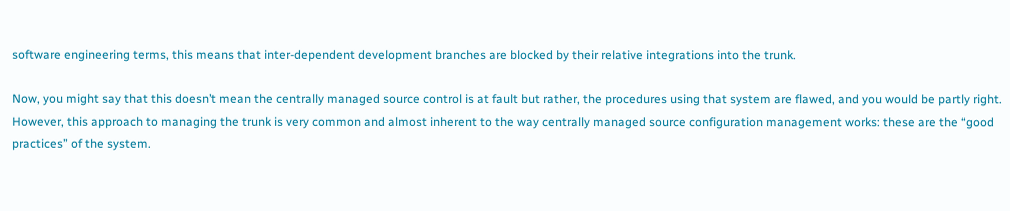software engineering terms, this means that inter-dependent development branches are blocked by their relative integrations into the trunk.

Now, you might say that this doesn’t mean the centrally managed source control is at fault but rather, the procedures using that system are flawed, and you would be partly right. However, this approach to managing the trunk is very common and almost inherent to the way centrally managed source configuration management works: these are the “good practices” of the system.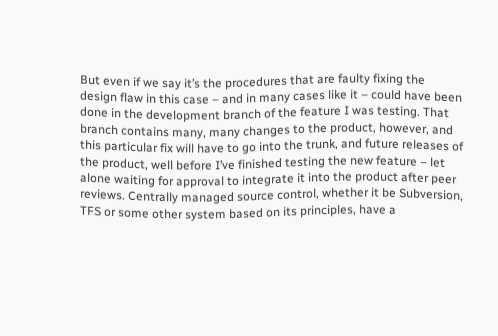But even if we say it’s the procedures that are faulty fixing the design flaw in this case – and in many cases like it – could have been done in the development branch of the feature I was testing. That branch contains many, many changes to the product, however, and this particular fix will have to go into the trunk, and future releases of the product, well before I’ve finished testing the new feature – let alone waiting for approval to integrate it into the product after peer reviews. Centrally managed source control, whether it be Subversion, TFS or some other system based on its principles, have a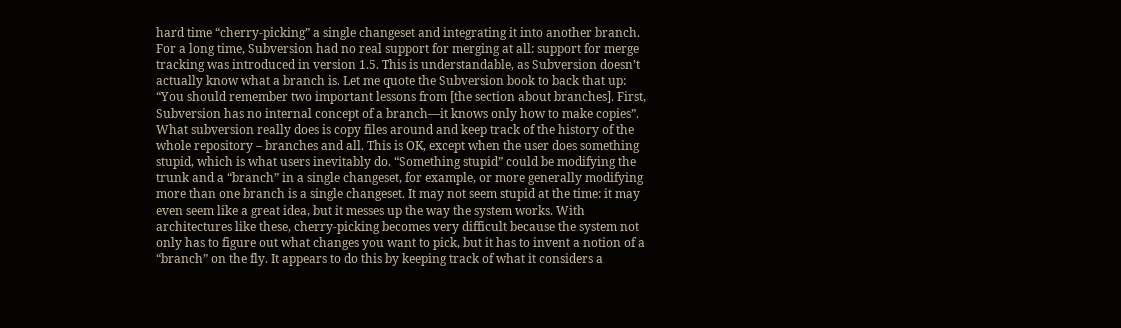hard time “cherry-picking” a single changeset and integrating it into another branch. For a long time, Subversion had no real support for merging at all: support for merge tracking was introduced in version 1.5. This is understandable, as Subversion doesn’t actually know what a branch is. Let me quote the Subversion book to back that up: “You should remember two important lessons from [the section about branches]. First, Subversion has no internal concept of a branch—it knows only how to make copies”. What subversion really does is copy files around and keep track of the history of the whole repository – branches and all. This is OK, except when the user does something stupid, which is what users inevitably do. “Something stupid” could be modifying the trunk and a “branch” in a single changeset, for example, or more generally modifying more than one branch is a single changeset. It may not seem stupid at the time: it may even seem like a great idea, but it messes up the way the system works. With architectures like these, cherry-picking becomes very difficult because the system not only has to figure out what changes you want to pick, but it has to invent a notion of a “branch” on the fly. It appears to do this by keeping track of what it considers a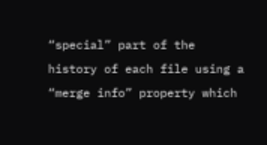“special” part of the history of each file using a “merge info” property which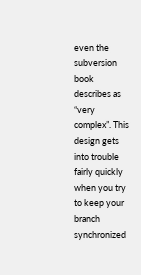even the subversion book describes as “very complex”. This design gets into trouble fairly quickly when you try to keep your branch synchronized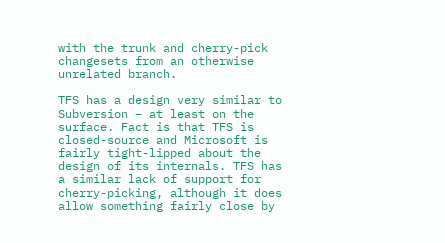with the trunk and cherry-pick changesets from an otherwise unrelated branch.

TFS has a design very similar to Subversion – at least on the surface. Fact is that TFS is closed-source and Microsoft is fairly tight-lipped about the design of its internals. TFS has a similar lack of support for cherry-picking, although it does allow something fairly close by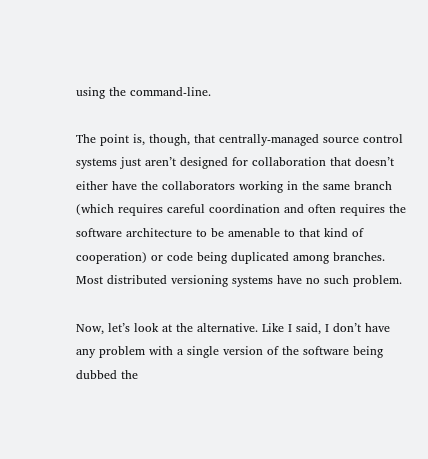using the command-line.

The point is, though, that centrally-managed source control systems just aren’t designed for collaboration that doesn’t either have the collaborators working in the same branch (which requires careful coordination and often requires the software architecture to be amenable to that kind of cooperation) or code being duplicated among branches. Most distributed versioning systems have no such problem.

Now, let’s look at the alternative. Like I said, I don’t have any problem with a single version of the software being dubbed the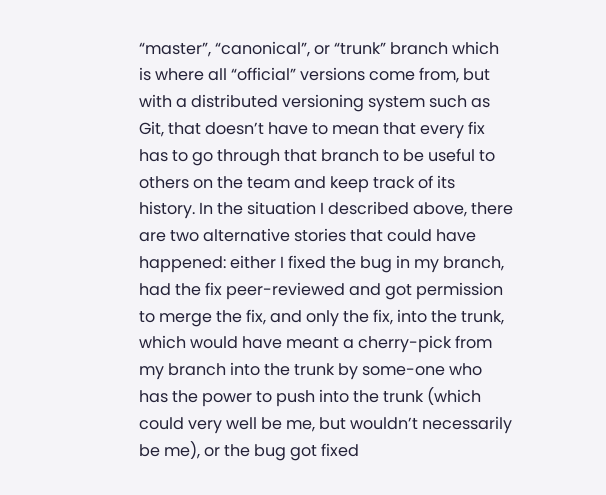“master”, “canonical”, or “trunk” branch which is where all “official” versions come from, but with a distributed versioning system such as Git, that doesn’t have to mean that every fix has to go through that branch to be useful to others on the team and keep track of its history. In the situation I described above, there are two alternative stories that could have happened: either I fixed the bug in my branch, had the fix peer-reviewed and got permission to merge the fix, and only the fix, into the trunk, which would have meant a cherry-pick from my branch into the trunk by some-one who has the power to push into the trunk (which could very well be me, but wouldn’t necessarily be me), or the bug got fixed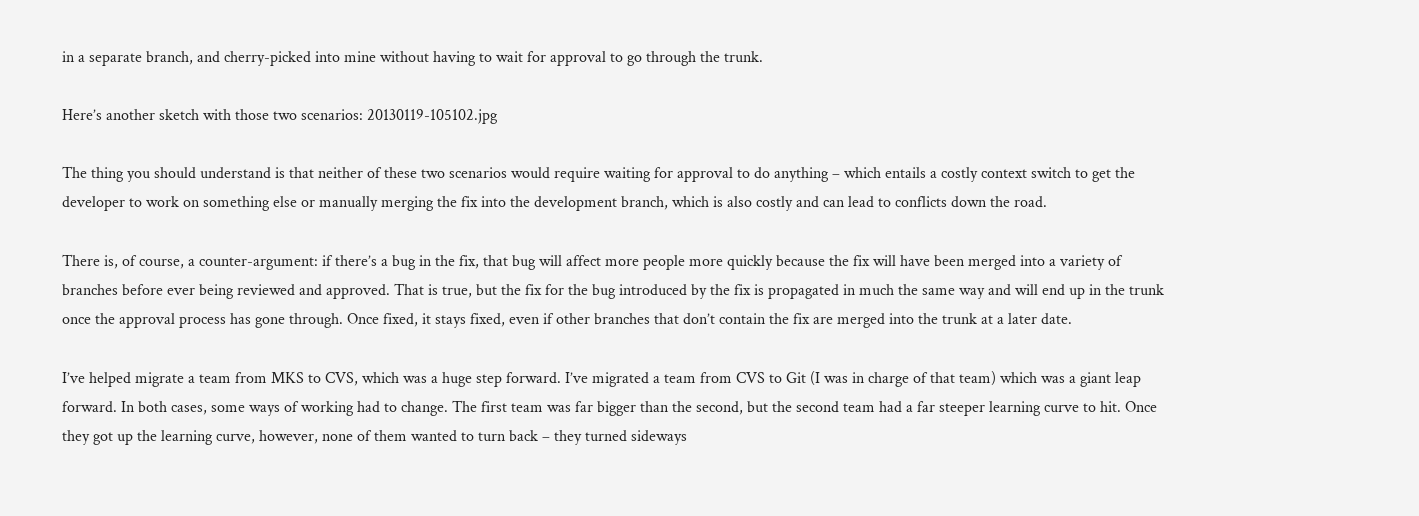in a separate branch, and cherry-picked into mine without having to wait for approval to go through the trunk.

Here’s another sketch with those two scenarios: 20130119-105102.jpg

The thing you should understand is that neither of these two scenarios would require waiting for approval to do anything – which entails a costly context switch to get the developer to work on something else or manually merging the fix into the development branch, which is also costly and can lead to conflicts down the road.

There is, of course, a counter-argument: if there’s a bug in the fix, that bug will affect more people more quickly because the fix will have been merged into a variety of branches before ever being reviewed and approved. That is true, but the fix for the bug introduced by the fix is propagated in much the same way and will end up in the trunk once the approval process has gone through. Once fixed, it stays fixed, even if other branches that don’t contain the fix are merged into the trunk at a later date.

I’ve helped migrate a team from MKS to CVS, which was a huge step forward. I’ve migrated a team from CVS to Git (I was in charge of that team) which was a giant leap forward. In both cases, some ways of working had to change. The first team was far bigger than the second, but the second team had a far steeper learning curve to hit. Once they got up the learning curve, however, none of them wanted to turn back – they turned sideways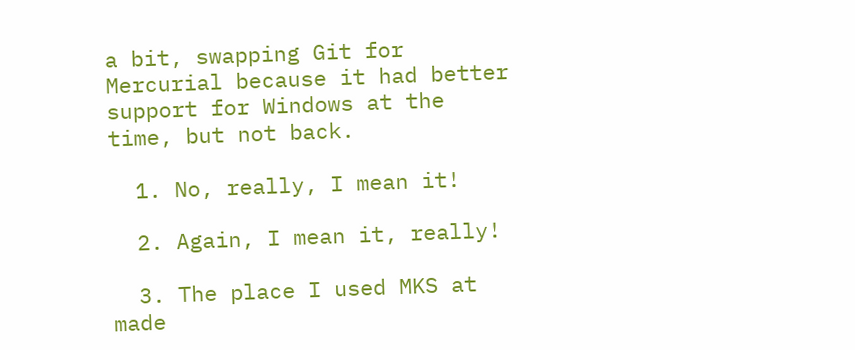a bit, swapping Git for Mercurial because it had better support for Windows at the time, but not back.

  1. No, really, I mean it!

  2. Again, I mean it, really!

  3. The place I used MKS at made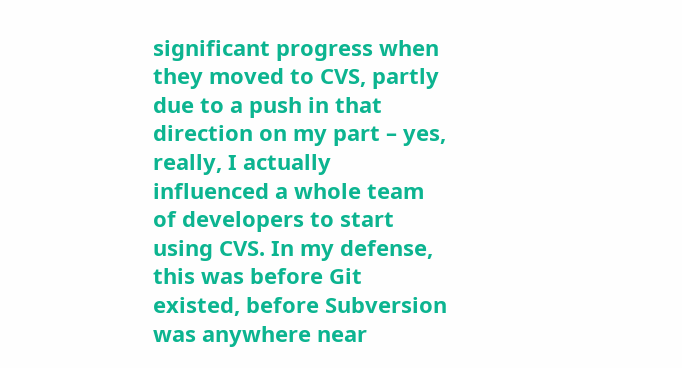significant progress when they moved to CVS, partly due to a push in that direction on my part – yes, really, I actually influenced a whole team of developers to start using CVS. In my defense, this was before Git existed, before Subversion was anywhere near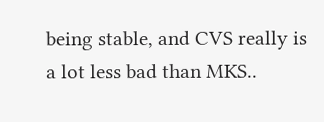being stable, and CVS really is a lot less bad than MKS..